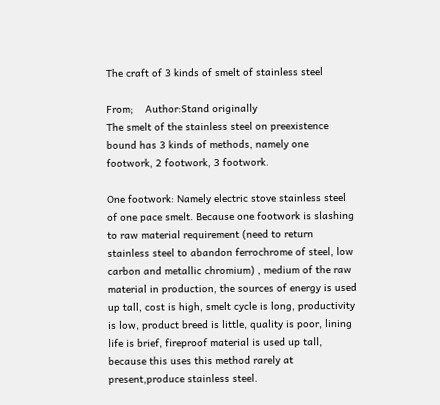The craft of 3 kinds of smelt of stainless steel

From;    Author:Stand originally
The smelt of the stainless steel on preexistence bound has 3 kinds of methods, namely one footwork, 2 footwork, 3 footwork.

One footwork: Namely electric stove stainless steel of one pace smelt. Because one footwork is slashing to raw material requirement (need to return stainless steel to abandon ferrochrome of steel, low carbon and metallic chromium) , medium of the raw material in production, the sources of energy is used up tall, cost is high, smelt cycle is long, productivity is low, product breed is little, quality is poor, lining life is brief, fireproof material is used up tall, because this uses this method rarely at present,produce stainless steel.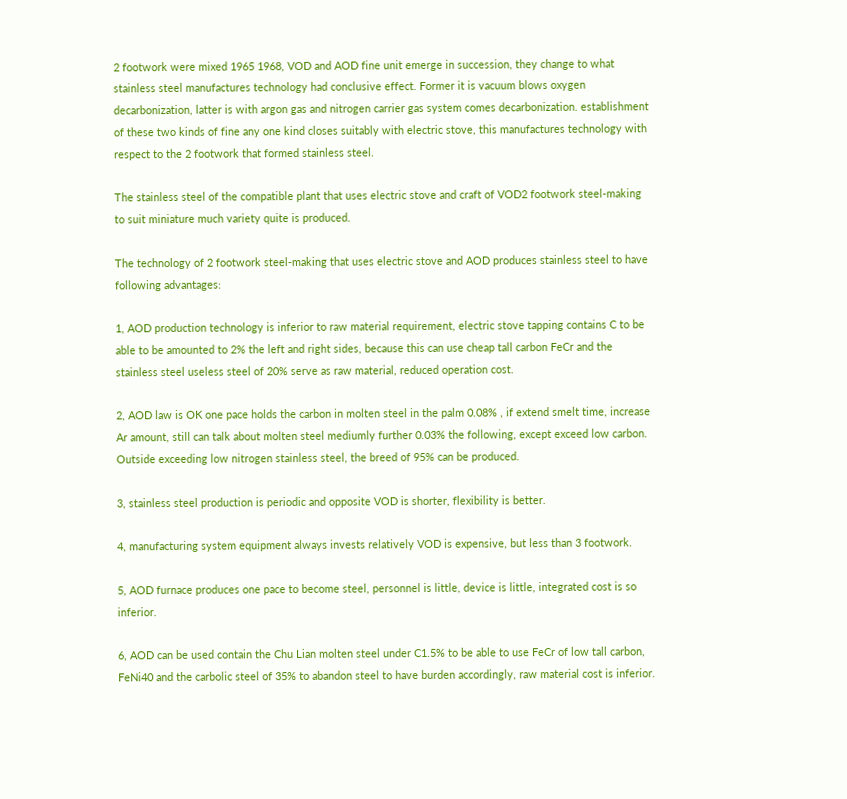2 footwork were mixed 1965 1968, VOD and AOD fine unit emerge in succession, they change to what stainless steel manufactures technology had conclusive effect. Former it is vacuum blows oxygen decarbonization, latter is with argon gas and nitrogen carrier gas system comes decarbonization. establishment of these two kinds of fine any one kind closes suitably with electric stove, this manufactures technology with respect to the 2 footwork that formed stainless steel.

The stainless steel of the compatible plant that uses electric stove and craft of VOD2 footwork steel-making to suit miniature much variety quite is produced.

The technology of 2 footwork steel-making that uses electric stove and AOD produces stainless steel to have following advantages:

1, AOD production technology is inferior to raw material requirement, electric stove tapping contains C to be able to be amounted to 2% the left and right sides, because this can use cheap tall carbon FeCr and the stainless steel useless steel of 20% serve as raw material, reduced operation cost.

2, AOD law is OK one pace holds the carbon in molten steel in the palm 0.08% , if extend smelt time, increase Ar amount, still can talk about molten steel mediumly further 0.03% the following, except exceed low carbon. Outside exceeding low nitrogen stainless steel, the breed of 95% can be produced.

3, stainless steel production is periodic and opposite VOD is shorter, flexibility is better.

4, manufacturing system equipment always invests relatively VOD is expensive, but less than 3 footwork.

5, AOD furnace produces one pace to become steel, personnel is little, device is little, integrated cost is so inferior.

6, AOD can be used contain the Chu Lian molten steel under C1.5% to be able to use FeCr of low tall carbon, FeNi40 and the carbolic steel of 35% to abandon steel to have burden accordingly, raw material cost is inferior.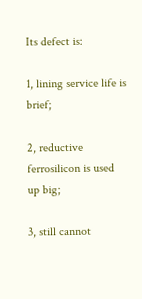Its defect is:

1, lining service life is brief;

2, reductive ferrosilicon is used up big;

3, still cannot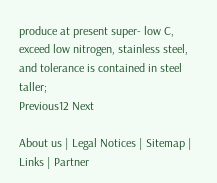produce at present super- low C, exceed low nitrogen, stainless steel, and tolerance is contained in steel taller;
Previous12 Next

About us | Legal Notices | Sitemap | Links | Partner